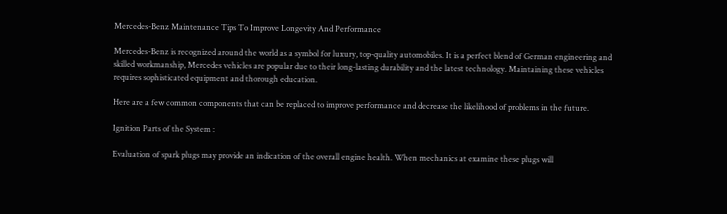Mercedes-Benz Maintenance Tips To Improve Longevity And Performance

Mercedes-Benz is recognized around the world as a symbol for luxury, top-quality automobiles. It is a perfect blend of German engineering and skilled workmanship, Mercedes vehicles are popular due to their long-lasting durability and the latest technology. Maintaining these vehicles requires sophisticated equipment and thorough education.

Here are a few common components that can be replaced to improve performance and decrease the likelihood of problems in the future.

Ignition Parts of the System :

Evaluation of spark plugs may provide an indication of the overall engine health. When mechanics at examine these plugs will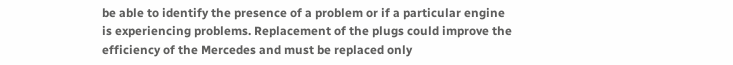be able to identify the presence of a problem or if a particular engine is experiencing problems. Replacement of the plugs could improve the efficiency of the Mercedes and must be replaced only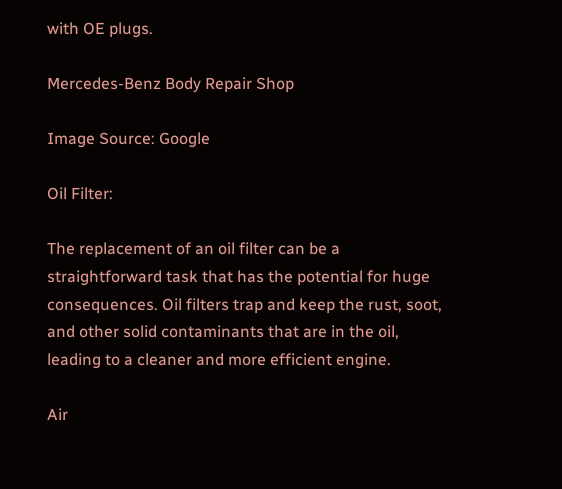with OE plugs.

Mercedes-Benz Body Repair Shop

Image Source: Google

Oil Filter:

The replacement of an oil filter can be a straightforward task that has the potential for huge consequences. Oil filters trap and keep the rust, soot, and other solid contaminants that are in the oil, leading to a cleaner and more efficient engine.

Air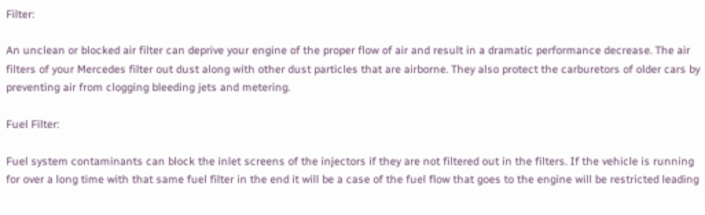Filter:

An unclean or blocked air filter can deprive your engine of the proper flow of air and result in a dramatic performance decrease. The air filters of your Mercedes filter out dust along with other dust particles that are airborne. They also protect the carburetors of older cars by preventing air from clogging bleeding jets and metering.

Fuel Filter:

Fuel system contaminants can block the inlet screens of the injectors if they are not filtered out in the filters. If the vehicle is running for over a long time with that same fuel filter in the end it will be a case of the fuel flow that goes to the engine will be restricted leading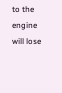to the engine will lose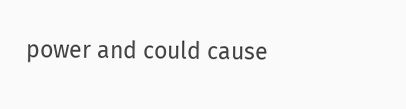power and could cause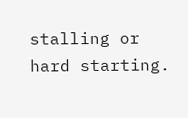stalling or hard starting.